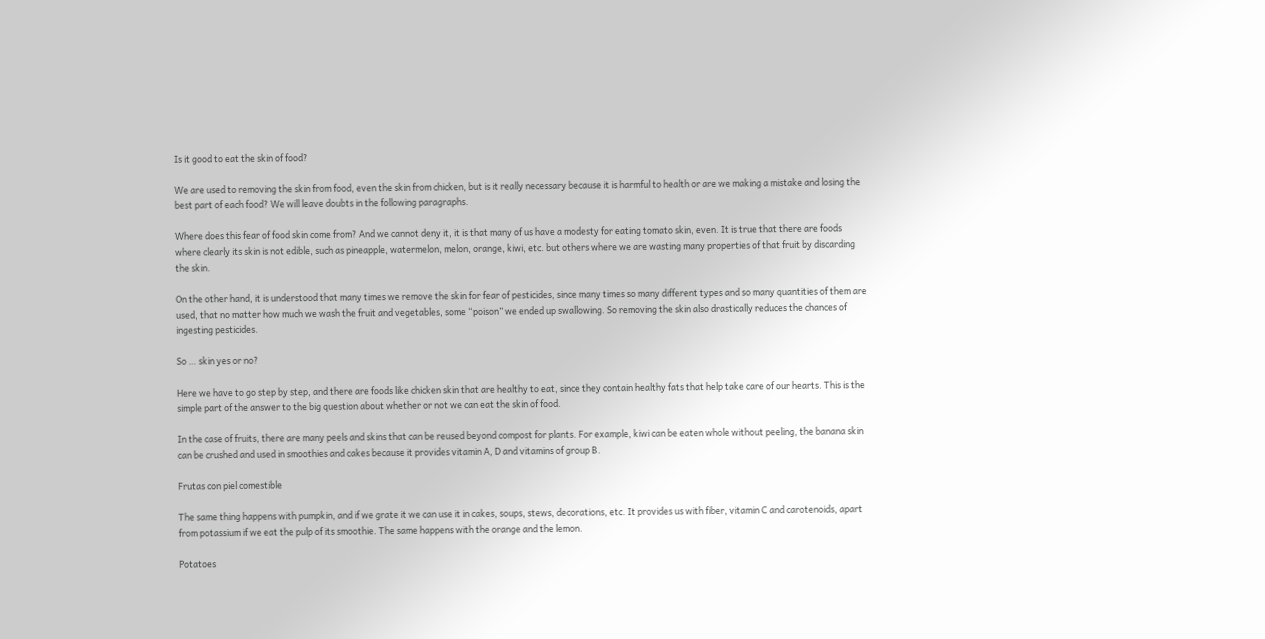Is it good to eat the skin of food?

We are used to removing the skin from food, even the skin from chicken, but is it really necessary because it is harmful to health or are we making a mistake and losing the best part of each food? We will leave doubts in the following paragraphs.

Where does this fear of food skin come from? And we cannot deny it, it is that many of us have a modesty for eating tomato skin, even. It is true that there are foods where clearly its skin is not edible, such as pineapple, watermelon, melon, orange, kiwi, etc. but others where we are wasting many properties of that fruit by discarding the skin.

On the other hand, it is understood that many times we remove the skin for fear of pesticides, since many times so many different types and so many quantities of them are used, that no matter how much we wash the fruit and vegetables, some “poison” we ended up swallowing. So removing the skin also drastically reduces the chances of ingesting pesticides.

So … skin yes or no?

Here we have to go step by step, and there are foods like chicken skin that are healthy to eat, since they contain healthy fats that help take care of our hearts. This is the simple part of the answer to the big question about whether or not we can eat the skin of food.

In the case of fruits, there are many peels and skins that can be reused beyond compost for plants. For example, kiwi can be eaten whole without peeling, the banana skin can be crushed and used in smoothies and cakes because it provides vitamin A, D and vitamins of group B.

Frutas con piel comestible

The same thing happens with pumpkin, and if we grate it we can use it in cakes, soups, stews, decorations, etc. It provides us with fiber, vitamin C and carotenoids, apart from potassium if we eat the pulp of its smoothie. The same happens with the orange and the lemon.

Potatoes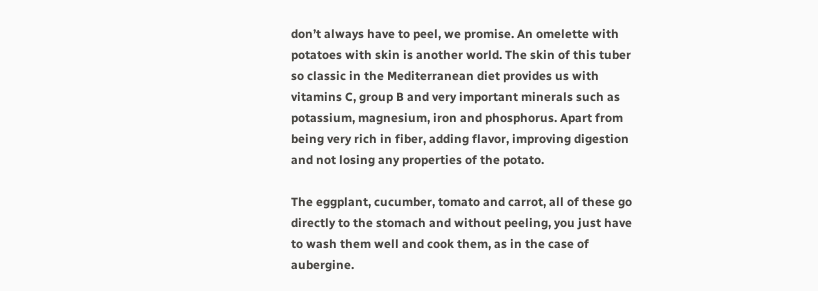don’t always have to peel, we promise. An omelette with potatoes with skin is another world. The skin of this tuber so classic in the Mediterranean diet provides us with vitamins C, group B and very important minerals such as potassium, magnesium, iron and phosphorus. Apart from being very rich in fiber, adding flavor, improving digestion and not losing any properties of the potato.

The eggplant, cucumber, tomato and carrot, all of these go directly to the stomach and without peeling, you just have to wash them well and cook them, as in the case of aubergine.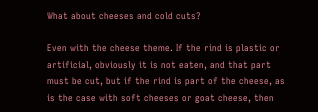What about cheeses and cold cuts?

Even with the cheese theme. If the rind is plastic or artificial, obviously it is not eaten, and that part must be cut, but if the rind is part of the cheese, as is the case with soft cheeses or goat cheese, then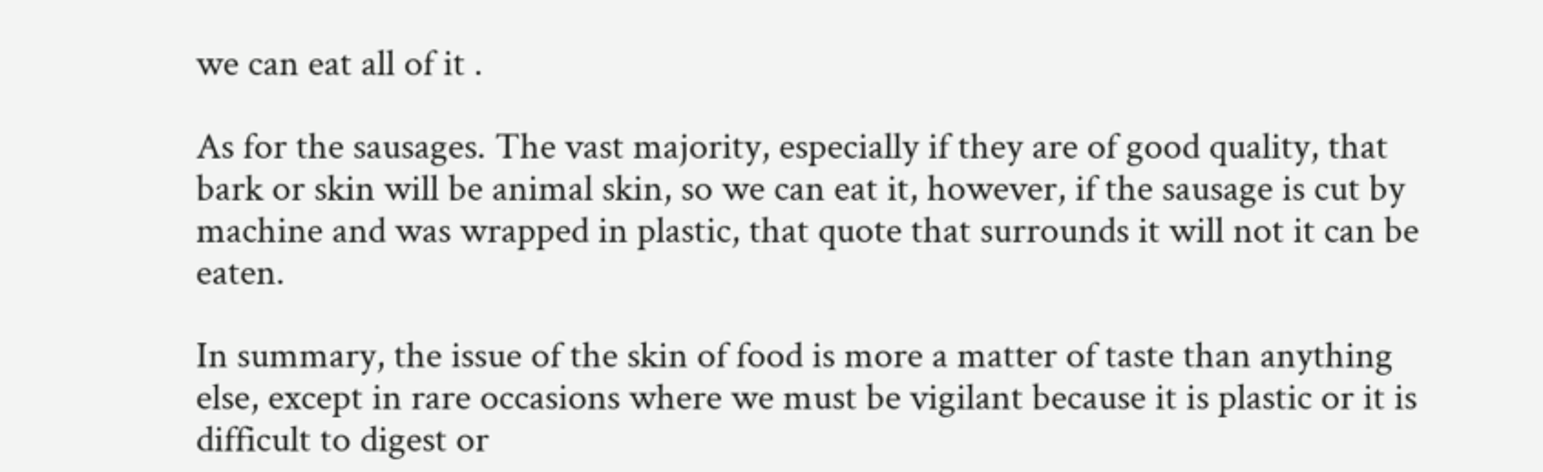we can eat all of it .

As for the sausages. The vast majority, especially if they are of good quality, that bark or skin will be animal skin, so we can eat it, however, if the sausage is cut by machine and was wrapped in plastic, that quote that surrounds it will not it can be eaten.

In summary, the issue of the skin of food is more a matter of taste than anything else, except in rare occasions where we must be vigilant because it is plastic or it is difficult to digest or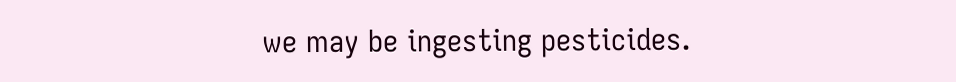we may be ingesting pesticides.